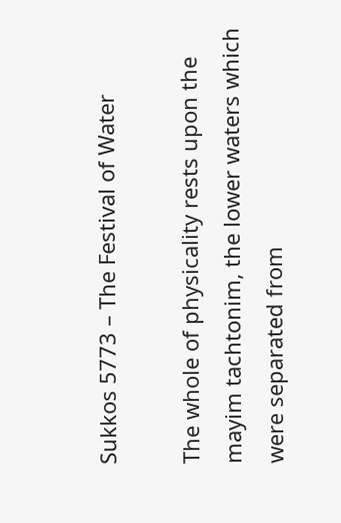Sukkos 5773 – The Festival of Water

The whole of physicality rests upon the mayim tachtonim, the lower waters which were separated from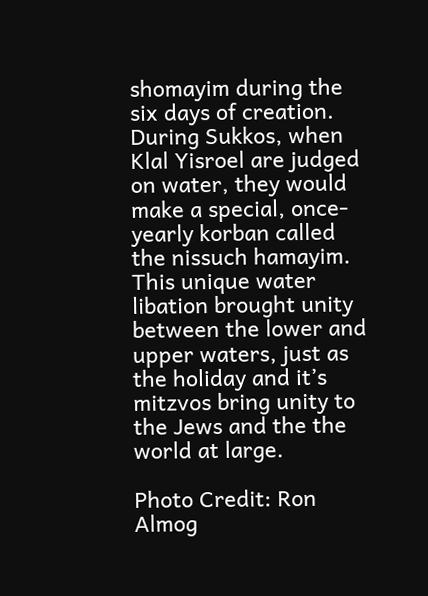shomayim during the six days of creation. During Sukkos, when Klal Yisroel are judged on water, they would make a special, once-yearly korban called the nissuch hamayim. This unique water libation brought unity between the lower and upper waters, just as the holiday and it’s mitzvos bring unity to the Jews and the the world at large.

Photo Credit: Ron Almog